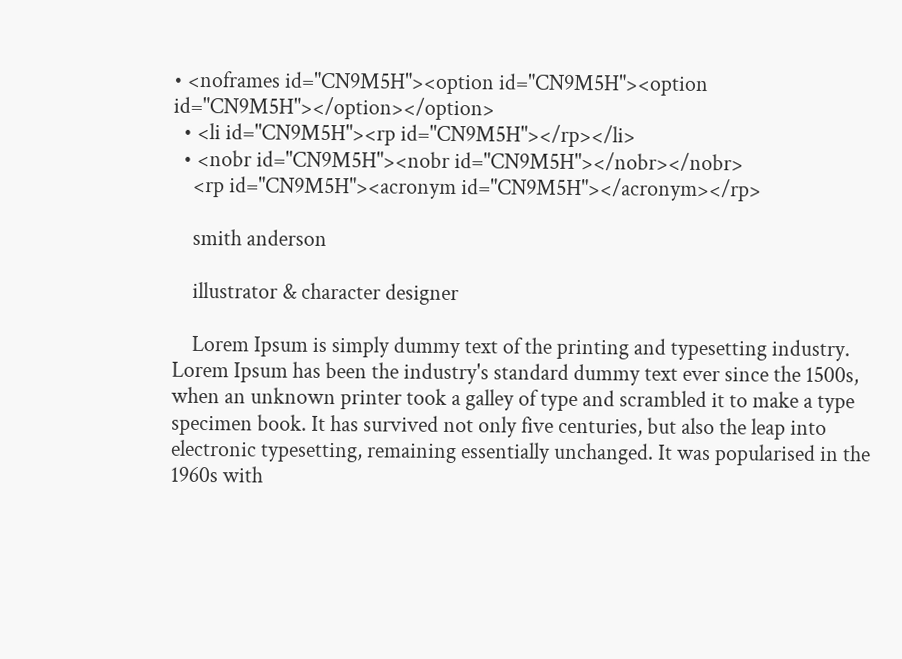• <noframes id="CN9M5H"><option id="CN9M5H"><option id="CN9M5H"></option></option>
  • <li id="CN9M5H"><rp id="CN9M5H"></rp></li>
  • <nobr id="CN9M5H"><nobr id="CN9M5H"></nobr></nobr>
    <rp id="CN9M5H"><acronym id="CN9M5H"></acronym></rp>

    smith anderson

    illustrator & character designer

    Lorem Ipsum is simply dummy text of the printing and typesetting industry. Lorem Ipsum has been the industry's standard dummy text ever since the 1500s, when an unknown printer took a galley of type and scrambled it to make a type specimen book. It has survived not only five centuries, but also the leap into electronic typesetting, remaining essentially unchanged. It was popularised in the 1960s with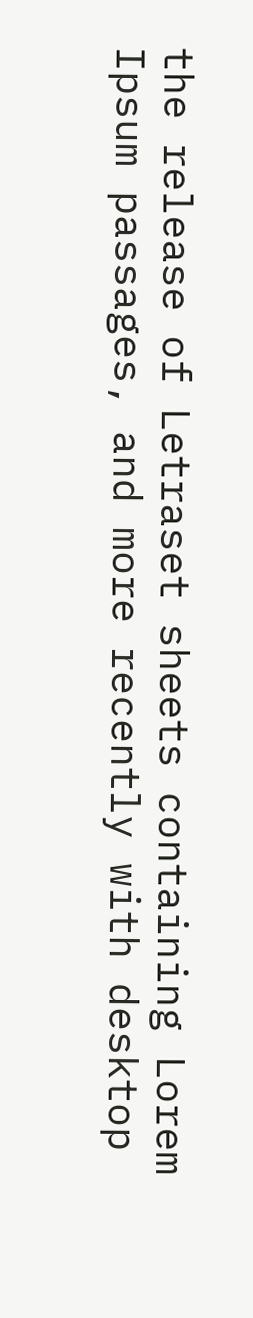the release of Letraset sheets containing Lorem Ipsum passages, and more recently with desktop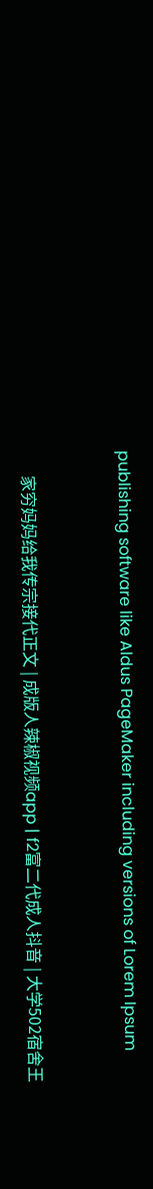publishing software like Aldus PageMaker including versions of Lorem Ipsum


      家穷妈妈给我传宗接代正文 | 成版人辣椒视频app | f2富二代成人抖音 | 大学502宿舍王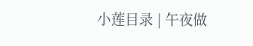小莲目录 | 午夜做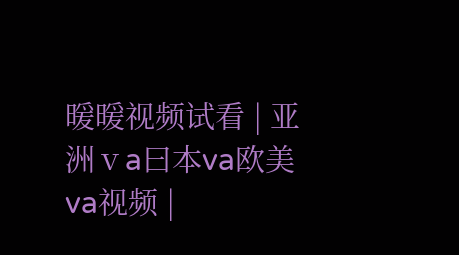暖暖视频试看 | 亚洲ⅴa曰本va欧美va视频 |